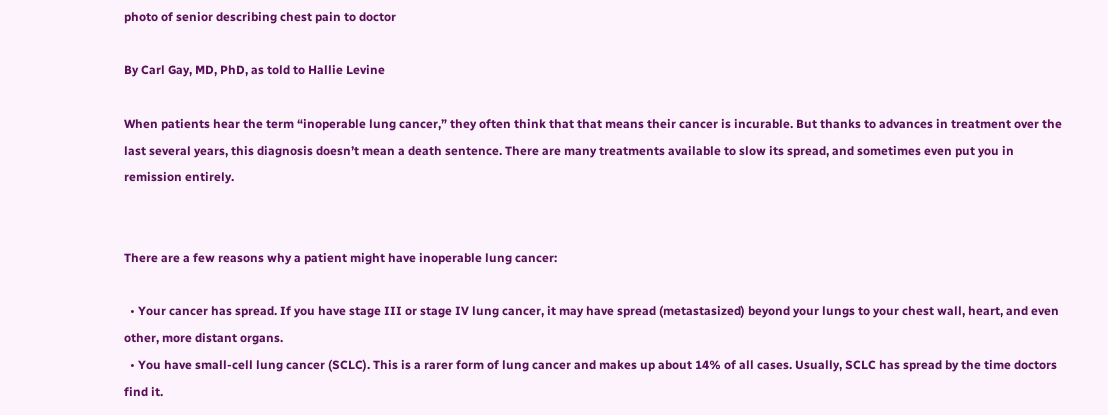photo of senior describing chest pain to doctor

By Carl Gay, MD, PhD, as told to Hallie Levine

When patients hear the term “inoperable lung cancer,” they often think that that means their cancer is incurable. But thanks to advances in treatment over the last several years, this diagnosis doesn’t mean a death sentence. There are many treatments available to slow its spread, and sometimes even put you in remission entirely.


There are a few reasons why a patient might have inoperable lung cancer:

  • Your cancer has spread. If you have stage III or stage IV lung cancer, it may have spread (metastasized) beyond your lungs to your chest wall, heart, and even other, more distant organs.
  • You have small-cell lung cancer (SCLC). This is a rarer form of lung cancer and makes up about 14% of all cases. Usually, SCLC has spread by the time doctors find it.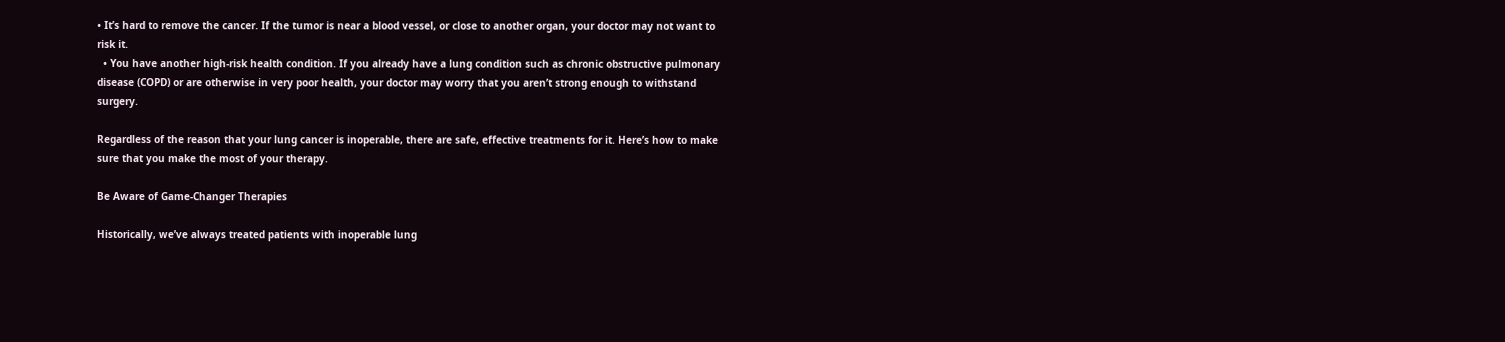• It’s hard to remove the cancer. If the tumor is near a blood vessel, or close to another organ, your doctor may not want to risk it.
  • You have another high-risk health condition. If you already have a lung condition such as chronic obstructive pulmonary disease (COPD) or are otherwise in very poor health, your doctor may worry that you aren’t strong enough to withstand surgery.

Regardless of the reason that your lung cancer is inoperable, there are safe, effective treatments for it. Here’s how to make sure that you make the most of your therapy.

Be Aware of Game-Changer Therapies

Historically, we’ve always treated patients with inoperable lung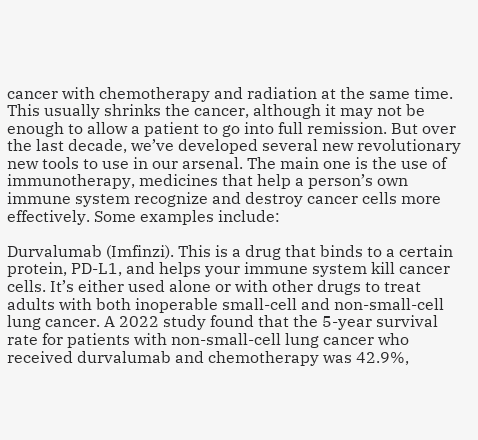cancer with chemotherapy and radiation at the same time. This usually shrinks the cancer, although it may not be enough to allow a patient to go into full remission. But over the last decade, we’ve developed several new revolutionary new tools to use in our arsenal. The main one is the use of immunotherapy, medicines that help a person’s own immune system recognize and destroy cancer cells more effectively. Some examples include:

Durvalumab (Imfinzi). This is a drug that binds to a certain protein, PD-L1, and helps your immune system kill cancer cells. It’s either used alone or with other drugs to treat adults with both inoperable small-cell and non-small-cell lung cancer. A 2022 study found that the 5-year survival rate for patients with non-small-cell lung cancer who received durvalumab and chemotherapy was 42.9%,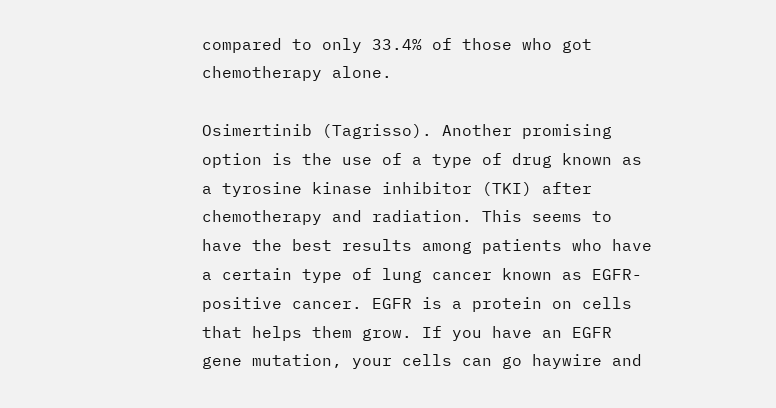compared to only 33.4% of those who got chemotherapy alone.

Osimertinib (Tagrisso). Another promising option is the use of a type of drug known as a tyrosine kinase inhibitor (TKI) after chemotherapy and radiation. This seems to have the best results among patients who have a certain type of lung cancer known as EGFR-positive cancer. EGFR is a protein on cells that helps them grow. If you have an EGFR gene mutation, your cells can go haywire and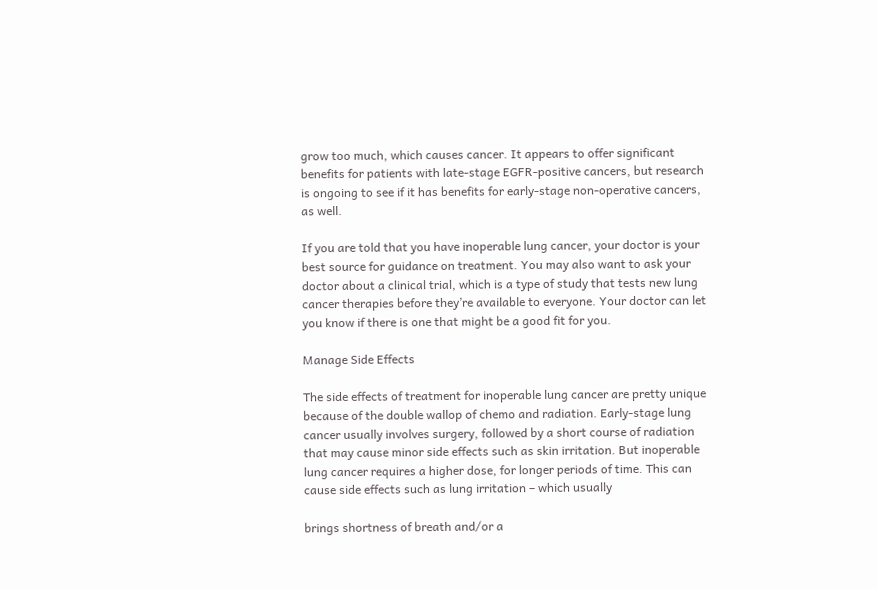grow too much, which causes cancer. It appears to offer significant benefits for patients with late-stage EGFR-positive cancers, but research is ongoing to see if it has benefits for early-stage non-operative cancers, as well.

If you are told that you have inoperable lung cancer, your doctor is your best source for guidance on treatment. You may also want to ask your doctor about a clinical trial, which is a type of study that tests new lung cancer therapies before they’re available to everyone. Your doctor can let you know if there is one that might be a good fit for you.

Manage Side Effects

The side effects of treatment for inoperable lung cancer are pretty unique because of the double wallop of chemo and radiation. Early-stage lung cancer usually involves surgery, followed by a short course of radiation that may cause minor side effects such as skin irritation. But inoperable lung cancer requires a higher dose, for longer periods of time. This can cause side effects such as lung irritation – which usually

brings shortness of breath and/or a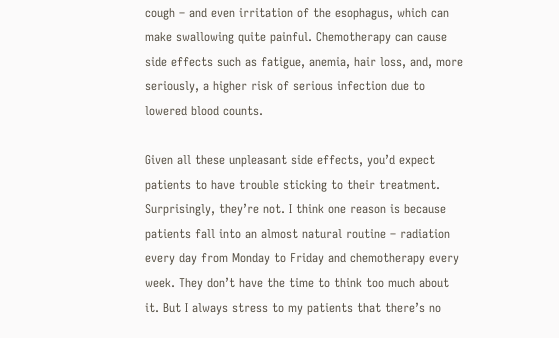cough – and even irritation of the esophagus, which can make swallowing quite painful. Chemotherapy can cause side effects such as fatigue, anemia, hair loss, and, more seriously, a higher risk of serious infection due to lowered blood counts.

Given all these unpleasant side effects, you’d expect patients to have trouble sticking to their treatment. Surprisingly, they’re not. I think one reason is because patients fall into an almost natural routine – radiation every day from Monday to Friday and chemotherapy every week. They don’t have the time to think too much about it. But I always stress to my patients that there’s no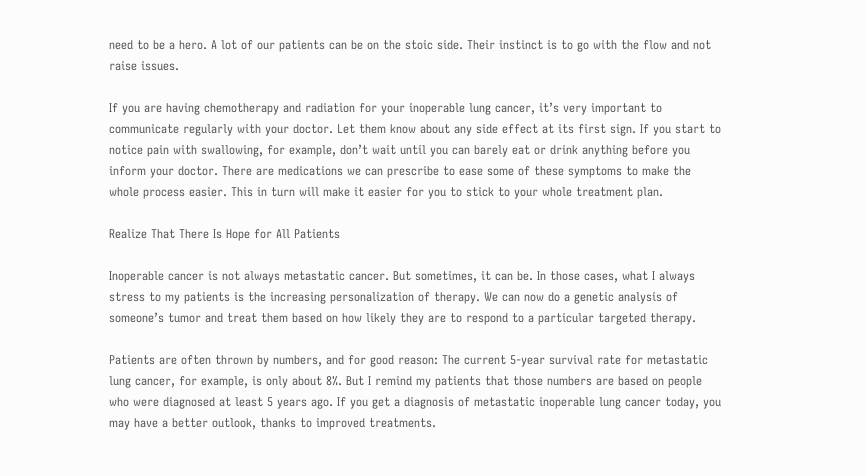need to be a hero. A lot of our patients can be on the stoic side. Their instinct is to go with the flow and not raise issues.

If you are having chemotherapy and radiation for your inoperable lung cancer, it’s very important to communicate regularly with your doctor. Let them know about any side effect at its first sign. If you start to notice pain with swallowing, for example, don’t wait until you can barely eat or drink anything before you inform your doctor. There are medications we can prescribe to ease some of these symptoms to make the whole process easier. This in turn will make it easier for you to stick to your whole treatment plan.

Realize That There Is Hope for All Patients

Inoperable cancer is not always metastatic cancer. But sometimes, it can be. In those cases, what I always stress to my patients is the increasing personalization of therapy. We can now do a genetic analysis of someone’s tumor and treat them based on how likely they are to respond to a particular targeted therapy.

Patients are often thrown by numbers, and for good reason: The current 5-year survival rate for metastatic lung cancer, for example, is only about 8%. But I remind my patients that those numbers are based on people who were diagnosed at least 5 years ago. If you get a diagnosis of metastatic inoperable lung cancer today, you may have a better outlook, thanks to improved treatments.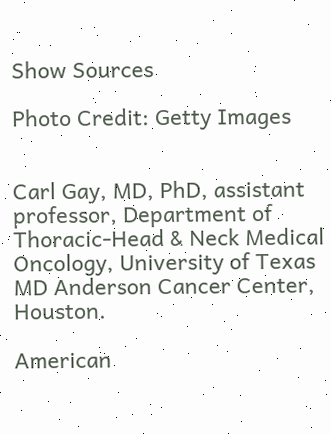Show Sources

Photo Credit: Getty Images


Carl Gay, MD, PhD, assistant professor, Department of Thoracic-Head & Neck Medical Oncology, University of Texas MD Anderson Cancer Center, Houston.

American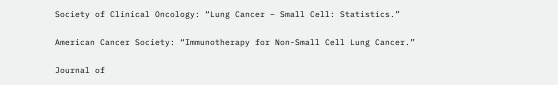Society of Clinical Oncology: “Lung Cancer – Small Cell: Statistics.”

American Cancer Society: “Immunotherapy for Non-Small Cell Lung Cancer.”

Journal of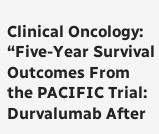Clinical Oncology: “Five-Year Survival Outcomes From the PACIFIC Trial: Durvalumab After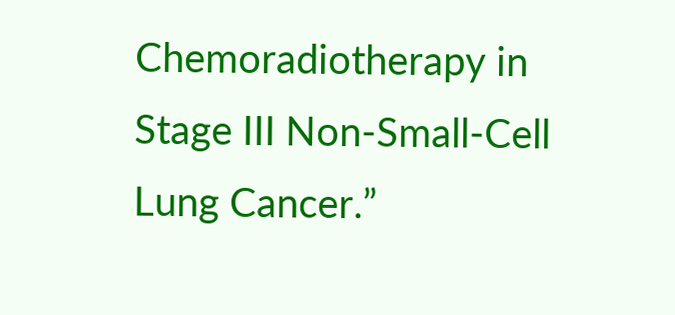Chemoradiotherapy in Stage III Non-Small-Cell Lung Cancer.”